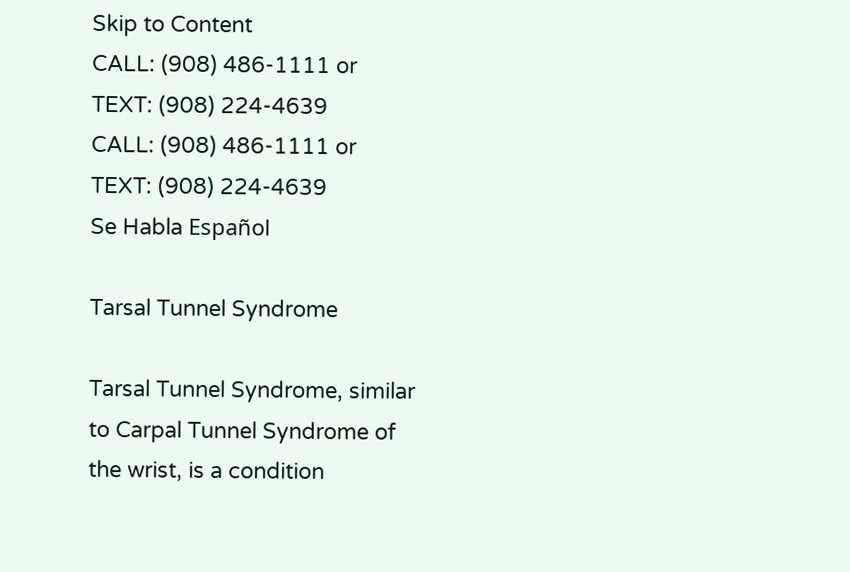Skip to Content
CALL: (908) 486-1111 or
TEXT: (908) 224-4639
CALL: (908) 486-1111 or
TEXT: (908) 224-4639
Se Habla Español

Tarsal Tunnel Syndrome

Tarsal Tunnel Syndrome, similar to Carpal Tunnel Syndrome of the wrist, is a condition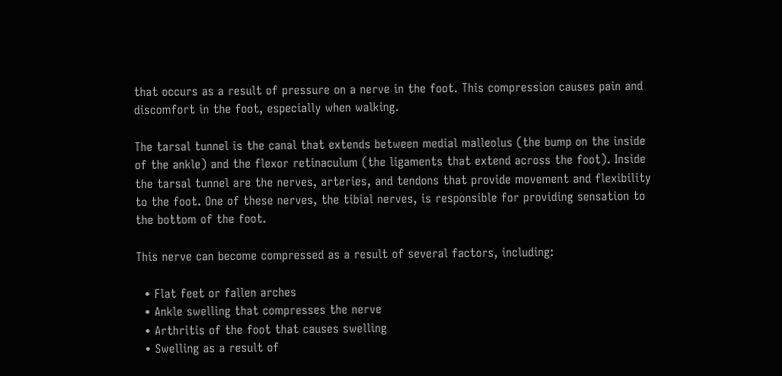that occurs as a result of pressure on a nerve in the foot. This compression causes pain and discomfort in the foot, especially when walking.

The tarsal tunnel is the canal that extends between medial malleolus (the bump on the inside of the ankle) and the flexor retinaculum (the ligaments that extend across the foot). Inside the tarsal tunnel are the nerves, arteries, and tendons that provide movement and flexibility to the foot. One of these nerves, the tibial nerves, is responsible for providing sensation to the bottom of the foot.

This nerve can become compressed as a result of several factors, including:

  • Flat feet or fallen arches
  • Ankle swelling that compresses the nerve
  • Arthritis of the foot that causes swelling
  • Swelling as a result of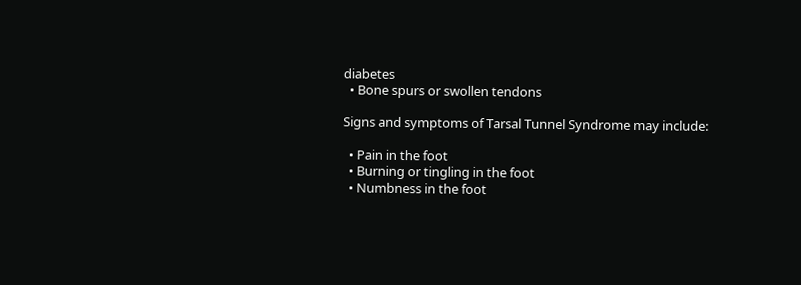diabetes
  • Bone spurs or swollen tendons

Signs and symptoms of Tarsal Tunnel Syndrome may include:

  • Pain in the foot
  • Burning or tingling in the foot
  • Numbness in the foot